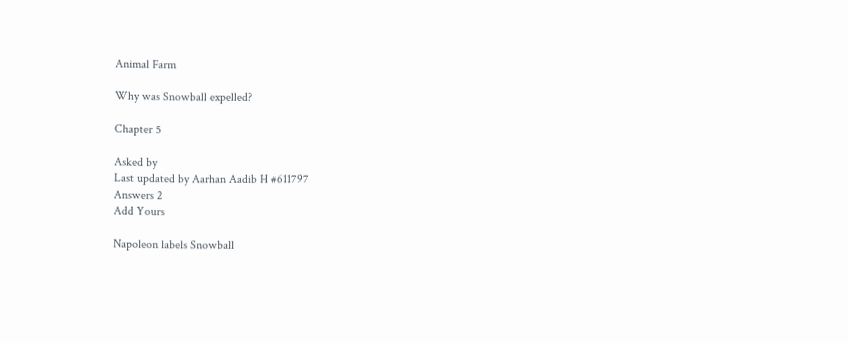Animal Farm

Why was Snowball expelled?

Chapter 5

Asked by
Last updated by Aarhan Aadib H #611797
Answers 2
Add Yours

Napoleon labels Snowball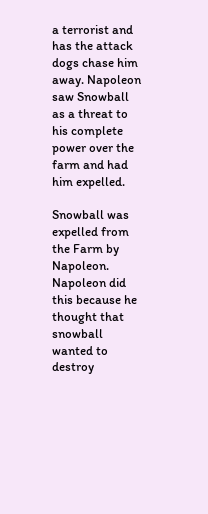a terrorist and has the attack dogs chase him away. Napoleon saw Snowball as a threat to his complete power over the farm and had him expelled.

Snowball was expelled from the Farm by Napoleon. Napoleon did this because he thought that snowball wanted to destroy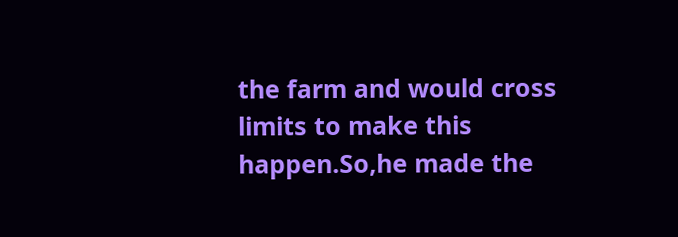the farm and would cross limits to make this happen.So,he made the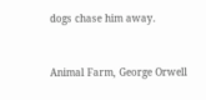dogs chase him away.


Animal Farm, George Orwell